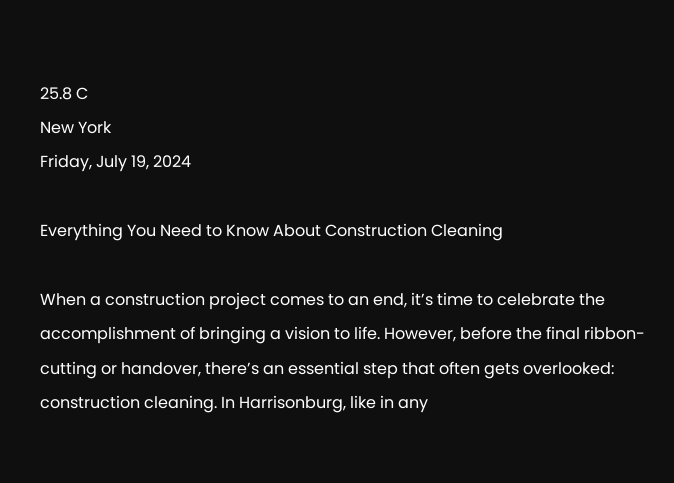25.8 C
New York
Friday, July 19, 2024

Everything You Need to Know About Construction Cleaning

When a construction project comes to an end, it’s time to celebrate the accomplishment of bringing a vision to life. However, before the final ribbon-cutting or handover, there’s an essential step that often gets overlooked: construction cleaning. In Harrisonburg, like in any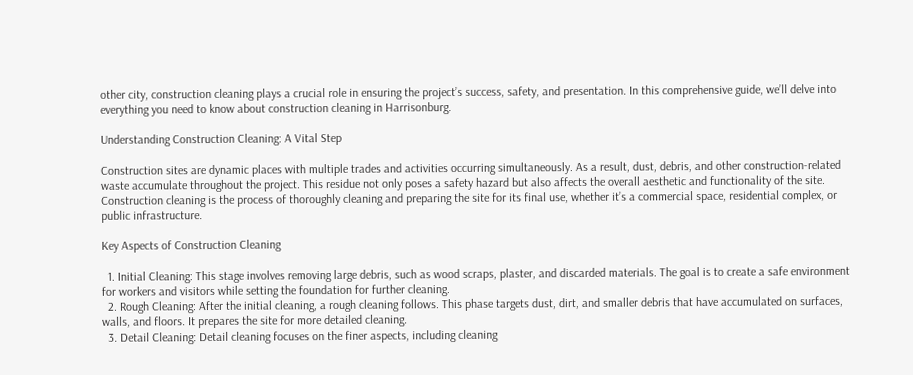other city, construction cleaning plays a crucial role in ensuring the project’s success, safety, and presentation. In this comprehensive guide, we’ll delve into everything you need to know about construction cleaning in Harrisonburg.

Understanding Construction Cleaning: A Vital Step

Construction sites are dynamic places with multiple trades and activities occurring simultaneously. As a result, dust, debris, and other construction-related waste accumulate throughout the project. This residue not only poses a safety hazard but also affects the overall aesthetic and functionality of the site. Construction cleaning is the process of thoroughly cleaning and preparing the site for its final use, whether it’s a commercial space, residential complex, or public infrastructure.

Key Aspects of Construction Cleaning

  1. Initial Cleaning: This stage involves removing large debris, such as wood scraps, plaster, and discarded materials. The goal is to create a safe environment for workers and visitors while setting the foundation for further cleaning.
  2. Rough Cleaning: After the initial cleaning, a rough cleaning follows. This phase targets dust, dirt, and smaller debris that have accumulated on surfaces, walls, and floors. It prepares the site for more detailed cleaning.
  3. Detail Cleaning: Detail cleaning focuses on the finer aspects, including cleaning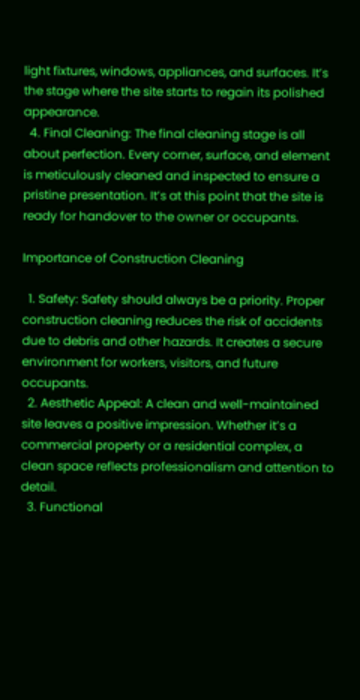light fixtures, windows, appliances, and surfaces. It’s the stage where the site starts to regain its polished appearance.
  4. Final Cleaning: The final cleaning stage is all about perfection. Every corner, surface, and element is meticulously cleaned and inspected to ensure a pristine presentation. It’s at this point that the site is ready for handover to the owner or occupants.

Importance of Construction Cleaning

  1. Safety: Safety should always be a priority. Proper construction cleaning reduces the risk of accidents due to debris and other hazards. It creates a secure environment for workers, visitors, and future occupants.
  2. Aesthetic Appeal: A clean and well-maintained site leaves a positive impression. Whether it’s a commercial property or a residential complex, a clean space reflects professionalism and attention to detail.
  3. Functional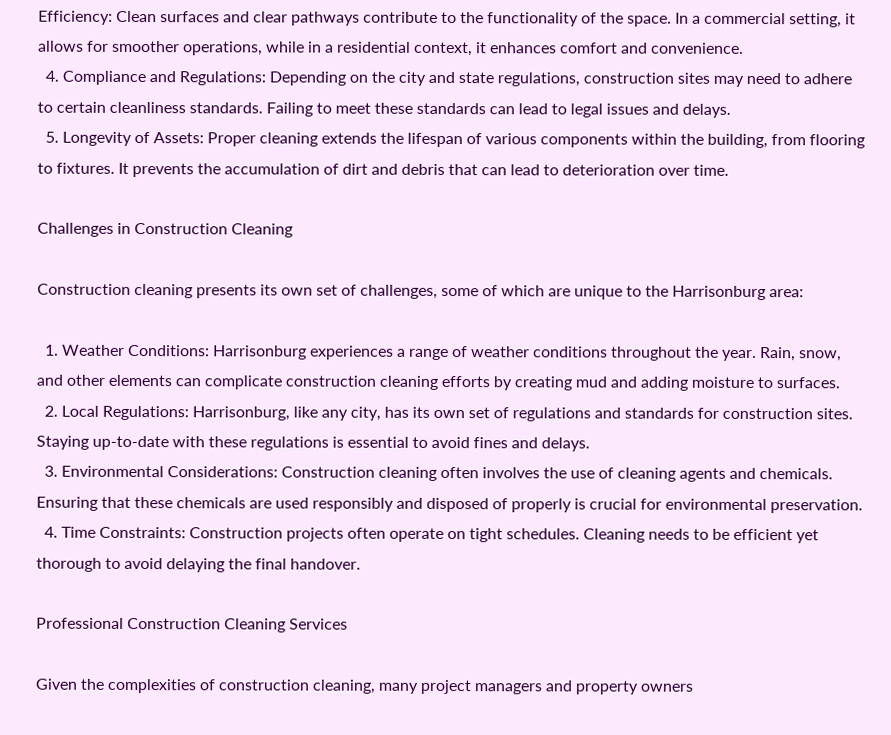Efficiency: Clean surfaces and clear pathways contribute to the functionality of the space. In a commercial setting, it allows for smoother operations, while in a residential context, it enhances comfort and convenience.
  4. Compliance and Regulations: Depending on the city and state regulations, construction sites may need to adhere to certain cleanliness standards. Failing to meet these standards can lead to legal issues and delays.
  5. Longevity of Assets: Proper cleaning extends the lifespan of various components within the building, from flooring to fixtures. It prevents the accumulation of dirt and debris that can lead to deterioration over time.

Challenges in Construction Cleaning

Construction cleaning presents its own set of challenges, some of which are unique to the Harrisonburg area:

  1. Weather Conditions: Harrisonburg experiences a range of weather conditions throughout the year. Rain, snow, and other elements can complicate construction cleaning efforts by creating mud and adding moisture to surfaces.
  2. Local Regulations: Harrisonburg, like any city, has its own set of regulations and standards for construction sites. Staying up-to-date with these regulations is essential to avoid fines and delays.
  3. Environmental Considerations: Construction cleaning often involves the use of cleaning agents and chemicals. Ensuring that these chemicals are used responsibly and disposed of properly is crucial for environmental preservation.
  4. Time Constraints: Construction projects often operate on tight schedules. Cleaning needs to be efficient yet thorough to avoid delaying the final handover.

Professional Construction Cleaning Services

Given the complexities of construction cleaning, many project managers and property owners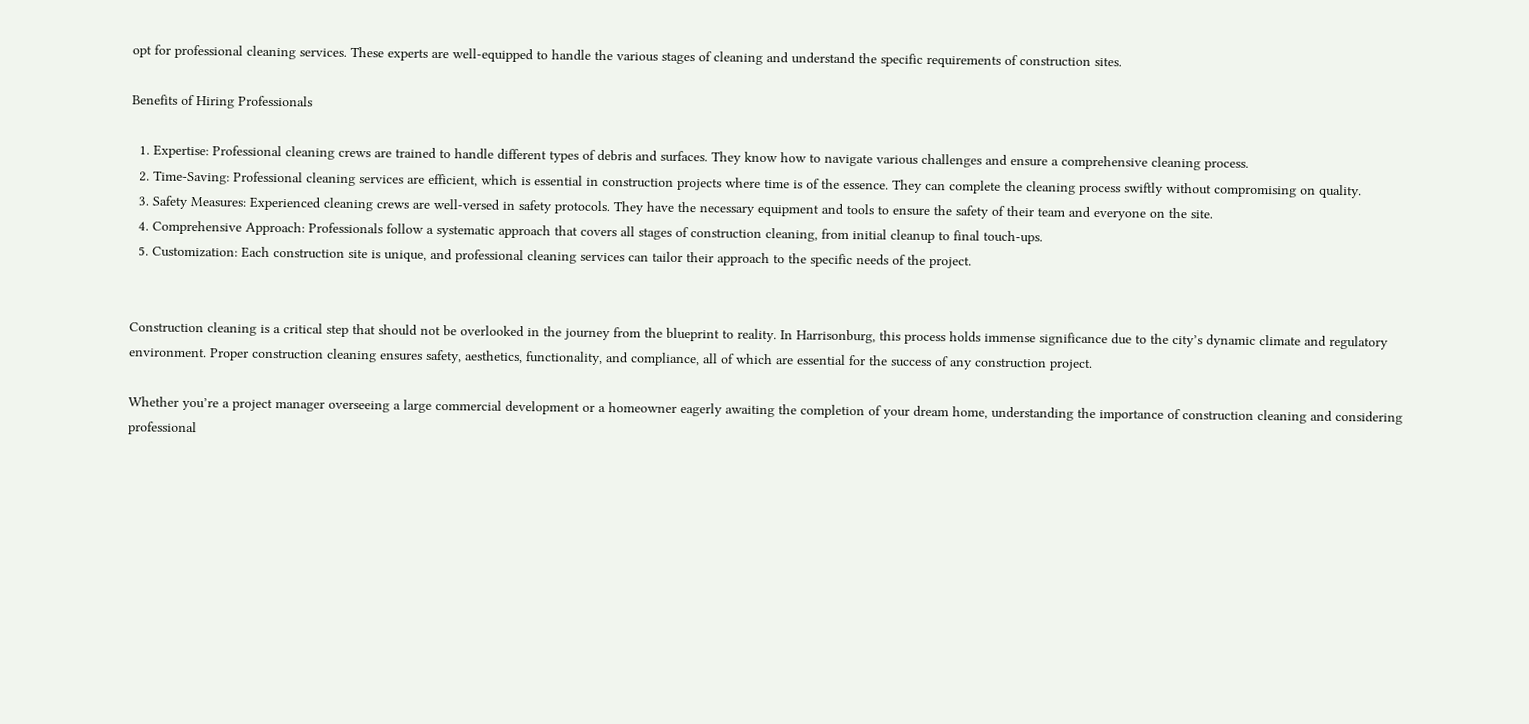opt for professional cleaning services. These experts are well-equipped to handle the various stages of cleaning and understand the specific requirements of construction sites.

Benefits of Hiring Professionals

  1. Expertise: Professional cleaning crews are trained to handle different types of debris and surfaces. They know how to navigate various challenges and ensure a comprehensive cleaning process.
  2. Time-Saving: Professional cleaning services are efficient, which is essential in construction projects where time is of the essence. They can complete the cleaning process swiftly without compromising on quality.
  3. Safety Measures: Experienced cleaning crews are well-versed in safety protocols. They have the necessary equipment and tools to ensure the safety of their team and everyone on the site.
  4. Comprehensive Approach: Professionals follow a systematic approach that covers all stages of construction cleaning, from initial cleanup to final touch-ups.
  5. Customization: Each construction site is unique, and professional cleaning services can tailor their approach to the specific needs of the project.


Construction cleaning is a critical step that should not be overlooked in the journey from the blueprint to reality. In Harrisonburg, this process holds immense significance due to the city’s dynamic climate and regulatory environment. Proper construction cleaning ensures safety, aesthetics, functionality, and compliance, all of which are essential for the success of any construction project.

Whether you’re a project manager overseeing a large commercial development or a homeowner eagerly awaiting the completion of your dream home, understanding the importance of construction cleaning and considering professional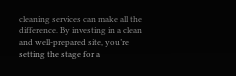cleaning services can make all the difference. By investing in a clean and well-prepared site, you’re setting the stage for a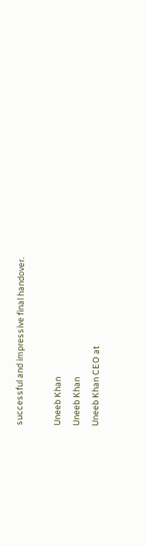successful and impressive final handover.

Uneeb Khan
Uneeb Khan
Uneeb Khan CEO at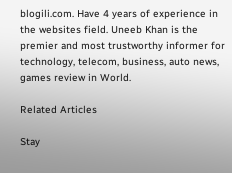blogili.com. Have 4 years of experience in the websites field. Uneeb Khan is the premier and most trustworthy informer for technology, telecom, business, auto news, games review in World.

Related Articles

Stay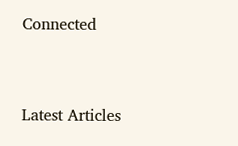Connected


Latest Articles